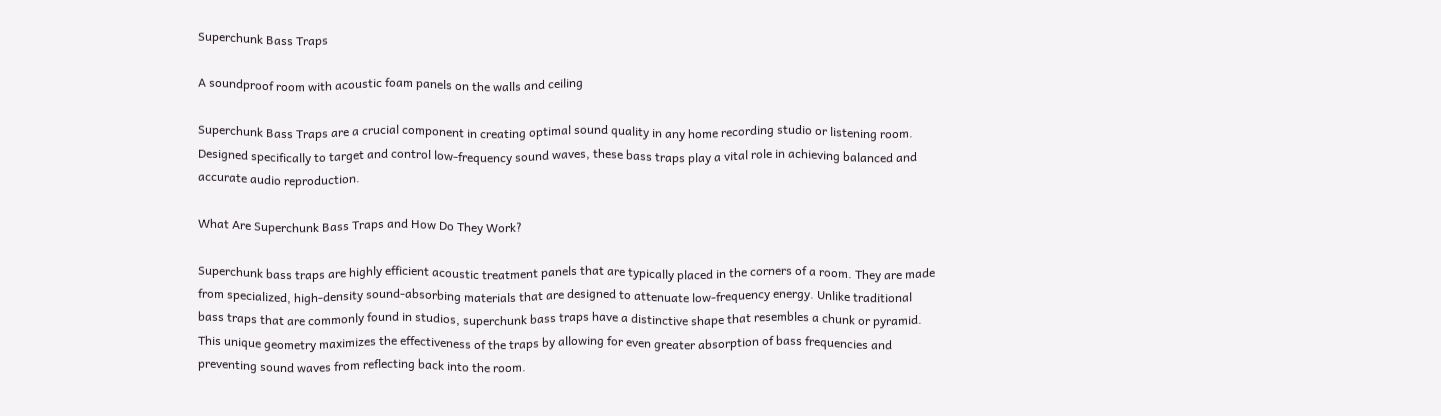Superchunk Bass Traps

A soundproof room with acoustic foam panels on the walls and ceiling

Superchunk Bass Traps are a crucial component in creating optimal sound quality in any home recording studio or listening room. Designed specifically to target and control low-frequency sound waves, these bass traps play a vital role in achieving balanced and accurate audio reproduction.

What Are Superchunk Bass Traps and How Do They Work?

Superchunk bass traps are highly efficient acoustic treatment panels that are typically placed in the corners of a room. They are made from specialized, high-density sound-absorbing materials that are designed to attenuate low-frequency energy. Unlike traditional bass traps that are commonly found in studios, superchunk bass traps have a distinctive shape that resembles a chunk or pyramid. This unique geometry maximizes the effectiveness of the traps by allowing for even greater absorption of bass frequencies and preventing sound waves from reflecting back into the room.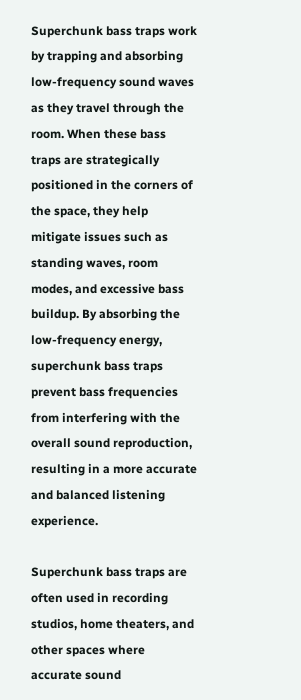Superchunk bass traps work by trapping and absorbing low-frequency sound waves as they travel through the room. When these bass traps are strategically positioned in the corners of the space, they help mitigate issues such as standing waves, room modes, and excessive bass buildup. By absorbing the low-frequency energy, superchunk bass traps prevent bass frequencies from interfering with the overall sound reproduction, resulting in a more accurate and balanced listening experience.

Superchunk bass traps are often used in recording studios, home theaters, and other spaces where accurate sound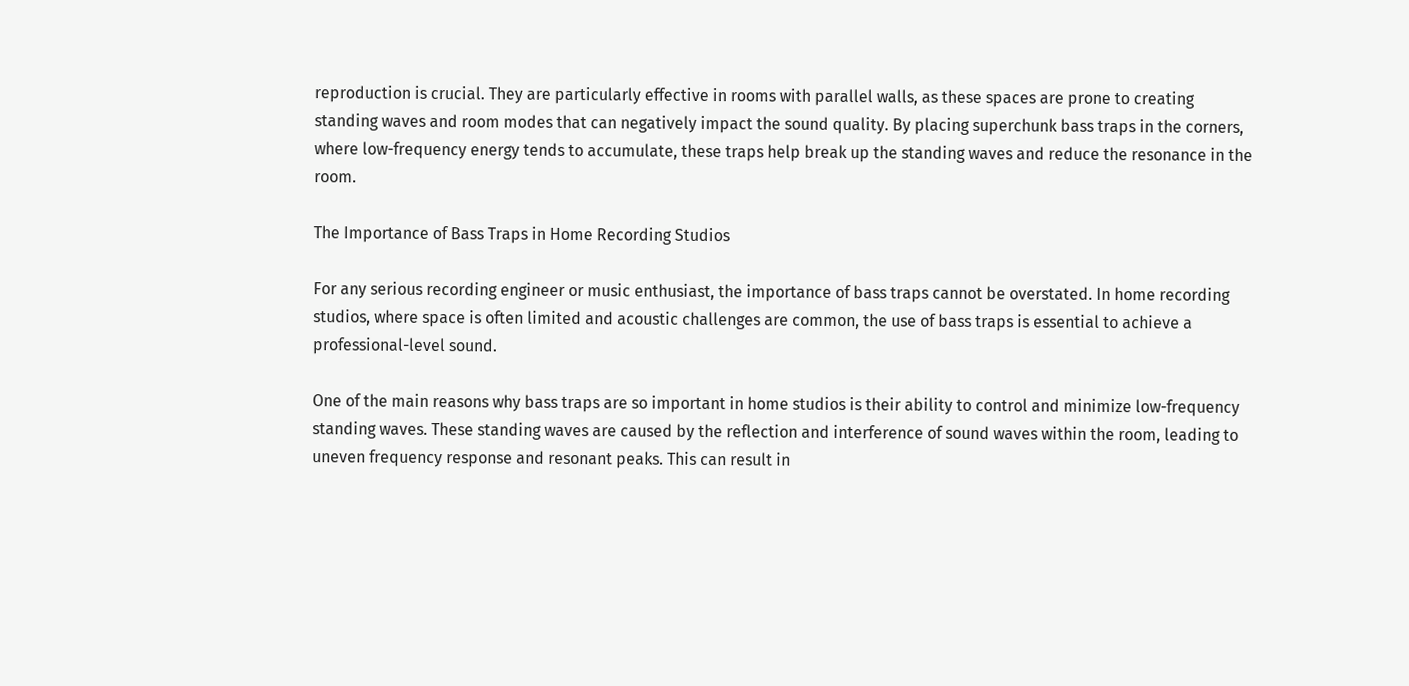reproduction is crucial. They are particularly effective in rooms with parallel walls, as these spaces are prone to creating standing waves and room modes that can negatively impact the sound quality. By placing superchunk bass traps in the corners, where low-frequency energy tends to accumulate, these traps help break up the standing waves and reduce the resonance in the room.

The Importance of Bass Traps in Home Recording Studios

For any serious recording engineer or music enthusiast, the importance of bass traps cannot be overstated. In home recording studios, where space is often limited and acoustic challenges are common, the use of bass traps is essential to achieve a professional-level sound.

One of the main reasons why bass traps are so important in home studios is their ability to control and minimize low-frequency standing waves. These standing waves are caused by the reflection and interference of sound waves within the room, leading to uneven frequency response and resonant peaks. This can result in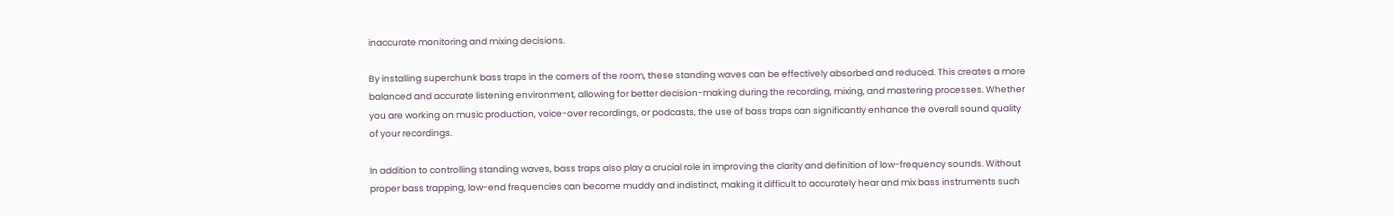inaccurate monitoring and mixing decisions.

By installing superchunk bass traps in the corners of the room, these standing waves can be effectively absorbed and reduced. This creates a more balanced and accurate listening environment, allowing for better decision-making during the recording, mixing, and mastering processes. Whether you are working on music production, voice-over recordings, or podcasts, the use of bass traps can significantly enhance the overall sound quality of your recordings.

In addition to controlling standing waves, bass traps also play a crucial role in improving the clarity and definition of low-frequency sounds. Without proper bass trapping, low-end frequencies can become muddy and indistinct, making it difficult to accurately hear and mix bass instruments such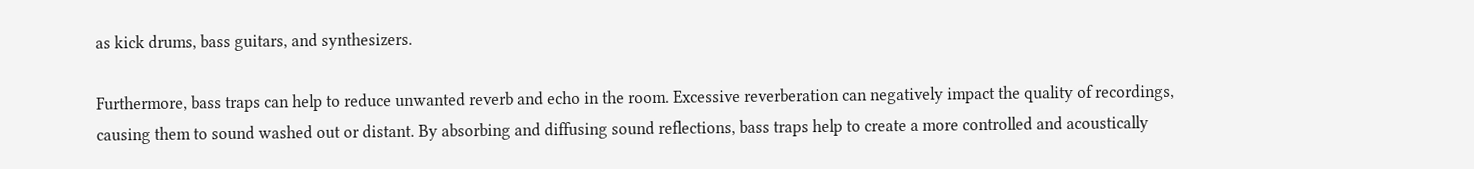as kick drums, bass guitars, and synthesizers.

Furthermore, bass traps can help to reduce unwanted reverb and echo in the room. Excessive reverberation can negatively impact the quality of recordings, causing them to sound washed out or distant. By absorbing and diffusing sound reflections, bass traps help to create a more controlled and acoustically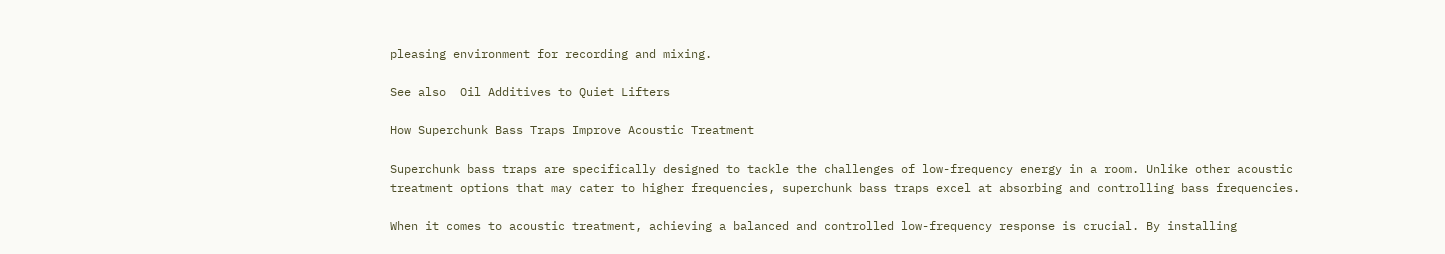pleasing environment for recording and mixing.

See also  Oil Additives to Quiet Lifters

How Superchunk Bass Traps Improve Acoustic Treatment

Superchunk bass traps are specifically designed to tackle the challenges of low-frequency energy in a room. Unlike other acoustic treatment options that may cater to higher frequencies, superchunk bass traps excel at absorbing and controlling bass frequencies.

When it comes to acoustic treatment, achieving a balanced and controlled low-frequency response is crucial. By installing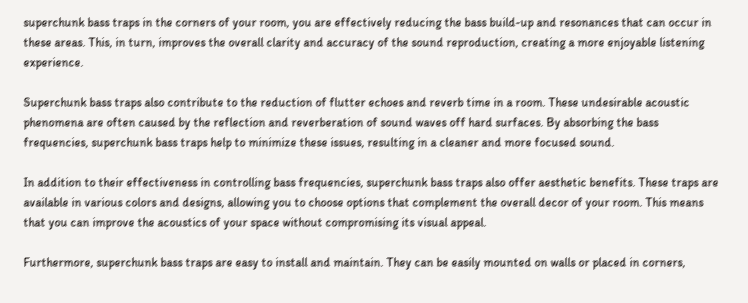superchunk bass traps in the corners of your room, you are effectively reducing the bass build-up and resonances that can occur in these areas. This, in turn, improves the overall clarity and accuracy of the sound reproduction, creating a more enjoyable listening experience.

Superchunk bass traps also contribute to the reduction of flutter echoes and reverb time in a room. These undesirable acoustic phenomena are often caused by the reflection and reverberation of sound waves off hard surfaces. By absorbing the bass frequencies, superchunk bass traps help to minimize these issues, resulting in a cleaner and more focused sound.

In addition to their effectiveness in controlling bass frequencies, superchunk bass traps also offer aesthetic benefits. These traps are available in various colors and designs, allowing you to choose options that complement the overall decor of your room. This means that you can improve the acoustics of your space without compromising its visual appeal.

Furthermore, superchunk bass traps are easy to install and maintain. They can be easily mounted on walls or placed in corners,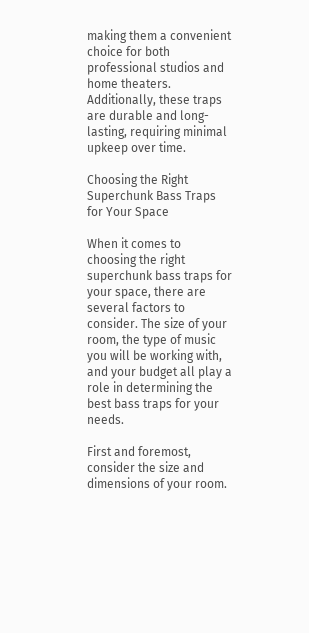making them a convenient choice for both professional studios and home theaters. Additionally, these traps are durable and long-lasting, requiring minimal upkeep over time.

Choosing the Right Superchunk Bass Traps for Your Space

When it comes to choosing the right superchunk bass traps for your space, there are several factors to consider. The size of your room, the type of music you will be working with, and your budget all play a role in determining the best bass traps for your needs.

First and foremost, consider the size and dimensions of your room.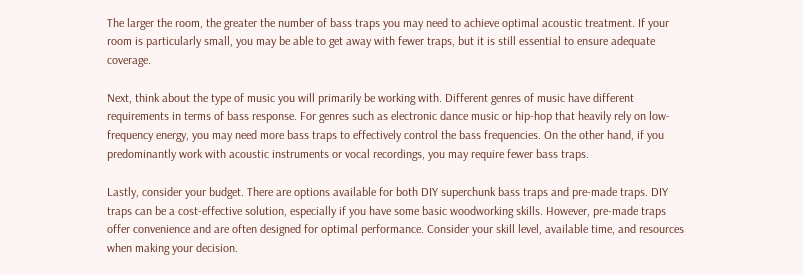The larger the room, the greater the number of bass traps you may need to achieve optimal acoustic treatment. If your room is particularly small, you may be able to get away with fewer traps, but it is still essential to ensure adequate coverage.

Next, think about the type of music you will primarily be working with. Different genres of music have different requirements in terms of bass response. For genres such as electronic dance music or hip-hop that heavily rely on low-frequency energy, you may need more bass traps to effectively control the bass frequencies. On the other hand, if you predominantly work with acoustic instruments or vocal recordings, you may require fewer bass traps.

Lastly, consider your budget. There are options available for both DIY superchunk bass traps and pre-made traps. DIY traps can be a cost-effective solution, especially if you have some basic woodworking skills. However, pre-made traps offer convenience and are often designed for optimal performance. Consider your skill level, available time, and resources when making your decision.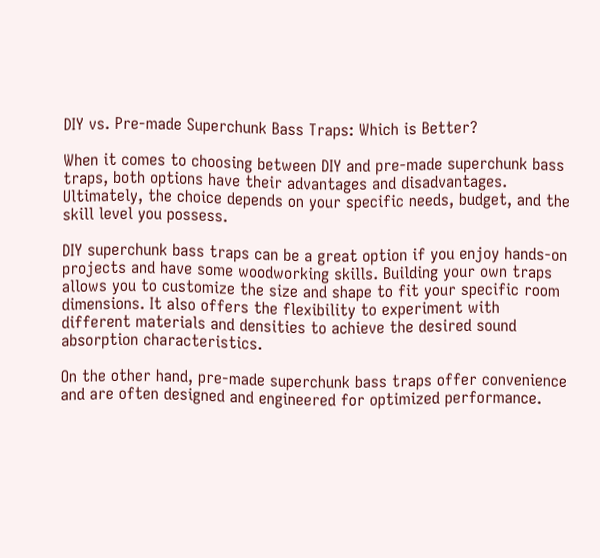DIY vs. Pre-made Superchunk Bass Traps: Which is Better?

When it comes to choosing between DIY and pre-made superchunk bass traps, both options have their advantages and disadvantages. Ultimately, the choice depends on your specific needs, budget, and the skill level you possess.

DIY superchunk bass traps can be a great option if you enjoy hands-on projects and have some woodworking skills. Building your own traps allows you to customize the size and shape to fit your specific room dimensions. It also offers the flexibility to experiment with different materials and densities to achieve the desired sound absorption characteristics.

On the other hand, pre-made superchunk bass traps offer convenience and are often designed and engineered for optimized performance.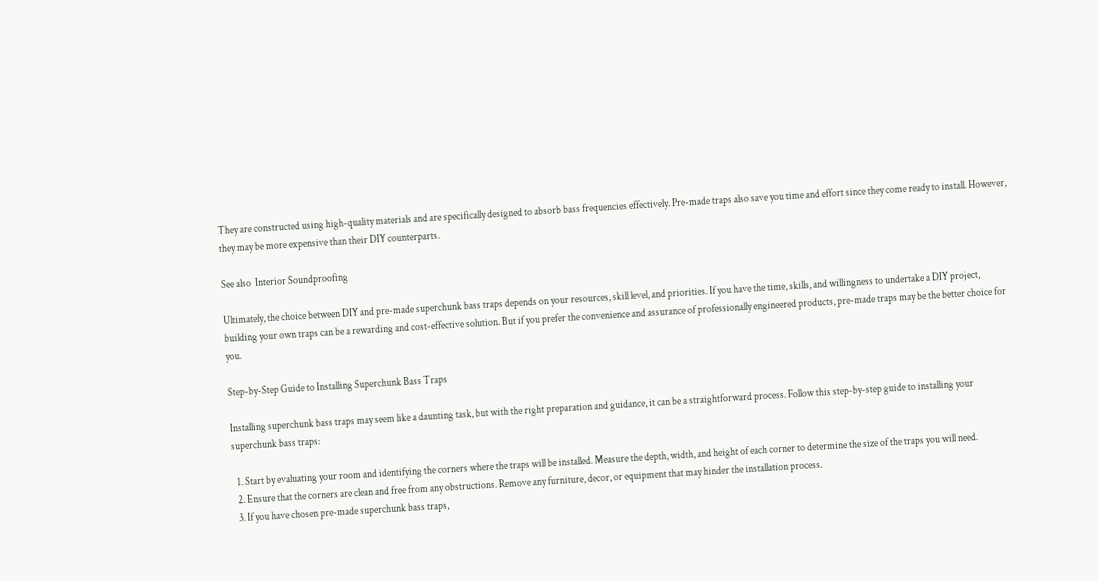They are constructed using high-quality materials and are specifically designed to absorb bass frequencies effectively. Pre-made traps also save you time and effort since they come ready to install. However, they may be more expensive than their DIY counterparts.

See also  Interior Soundproofing

Ultimately, the choice between DIY and pre-made superchunk bass traps depends on your resources, skill level, and priorities. If you have the time, skills, and willingness to undertake a DIY project, building your own traps can be a rewarding and cost-effective solution. But if you prefer the convenience and assurance of professionally engineered products, pre-made traps may be the better choice for you.

Step-by-Step Guide to Installing Superchunk Bass Traps

Installing superchunk bass traps may seem like a daunting task, but with the right preparation and guidance, it can be a straightforward process. Follow this step-by-step guide to installing your superchunk bass traps:

  1. Start by evaluating your room and identifying the corners where the traps will be installed. Measure the depth, width, and height of each corner to determine the size of the traps you will need.
  2. Ensure that the corners are clean and free from any obstructions. Remove any furniture, decor, or equipment that may hinder the installation process.
  3. If you have chosen pre-made superchunk bass traps,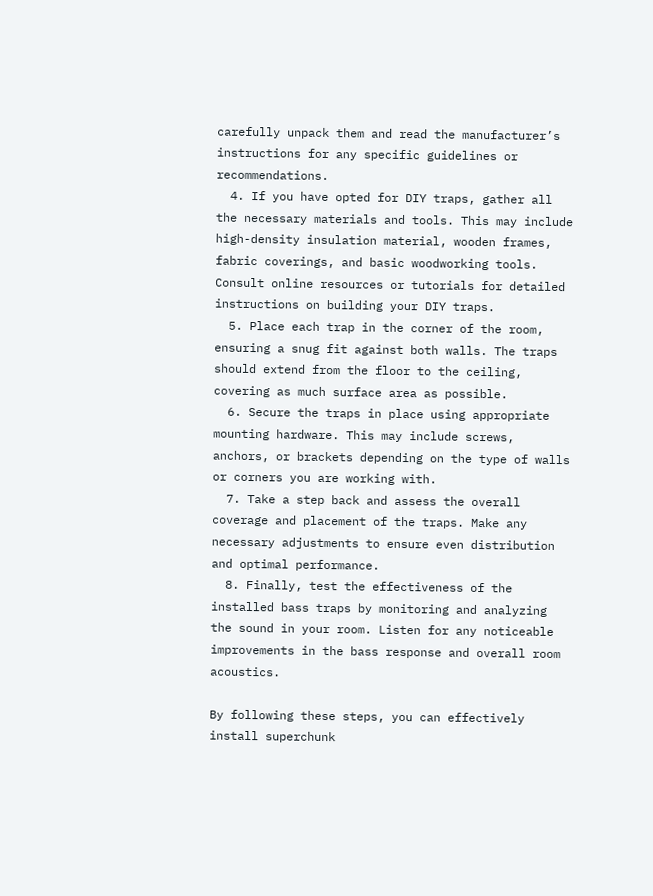carefully unpack them and read the manufacturer’s instructions for any specific guidelines or recommendations.
  4. If you have opted for DIY traps, gather all the necessary materials and tools. This may include high-density insulation material, wooden frames, fabric coverings, and basic woodworking tools. Consult online resources or tutorials for detailed instructions on building your DIY traps.
  5. Place each trap in the corner of the room, ensuring a snug fit against both walls. The traps should extend from the floor to the ceiling, covering as much surface area as possible.
  6. Secure the traps in place using appropriate mounting hardware. This may include screws, anchors, or brackets depending on the type of walls or corners you are working with.
  7. Take a step back and assess the overall coverage and placement of the traps. Make any necessary adjustments to ensure even distribution and optimal performance.
  8. Finally, test the effectiveness of the installed bass traps by monitoring and analyzing the sound in your room. Listen for any noticeable improvements in the bass response and overall room acoustics.

By following these steps, you can effectively install superchunk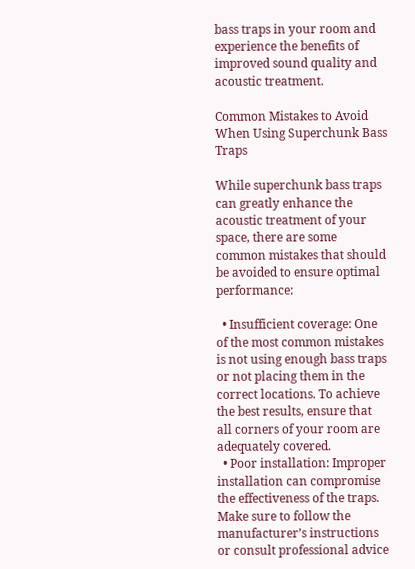bass traps in your room and experience the benefits of improved sound quality and acoustic treatment.

Common Mistakes to Avoid When Using Superchunk Bass Traps

While superchunk bass traps can greatly enhance the acoustic treatment of your space, there are some common mistakes that should be avoided to ensure optimal performance:

  • Insufficient coverage: One of the most common mistakes is not using enough bass traps or not placing them in the correct locations. To achieve the best results, ensure that all corners of your room are adequately covered.
  • Poor installation: Improper installation can compromise the effectiveness of the traps. Make sure to follow the manufacturer’s instructions or consult professional advice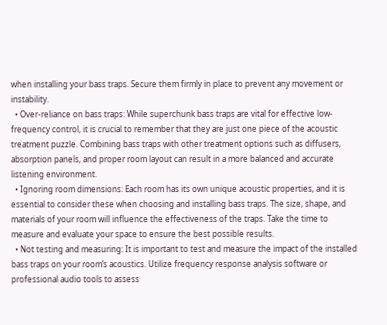when installing your bass traps. Secure them firmly in place to prevent any movement or instability.
  • Over-reliance on bass traps: While superchunk bass traps are vital for effective low-frequency control, it is crucial to remember that they are just one piece of the acoustic treatment puzzle. Combining bass traps with other treatment options such as diffusers, absorption panels, and proper room layout can result in a more balanced and accurate listening environment.
  • Ignoring room dimensions: Each room has its own unique acoustic properties, and it is essential to consider these when choosing and installing bass traps. The size, shape, and materials of your room will influence the effectiveness of the traps. Take the time to measure and evaluate your space to ensure the best possible results.
  • Not testing and measuring: It is important to test and measure the impact of the installed bass traps on your room’s acoustics. Utilize frequency response analysis software or professional audio tools to assess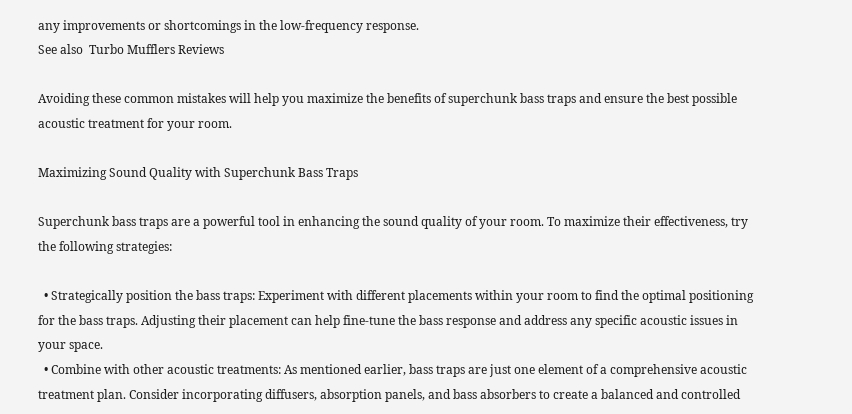any improvements or shortcomings in the low-frequency response.
See also  Turbo Mufflers Reviews

Avoiding these common mistakes will help you maximize the benefits of superchunk bass traps and ensure the best possible acoustic treatment for your room.

Maximizing Sound Quality with Superchunk Bass Traps

Superchunk bass traps are a powerful tool in enhancing the sound quality of your room. To maximize their effectiveness, try the following strategies:

  • Strategically position the bass traps: Experiment with different placements within your room to find the optimal positioning for the bass traps. Adjusting their placement can help fine-tune the bass response and address any specific acoustic issues in your space.
  • Combine with other acoustic treatments: As mentioned earlier, bass traps are just one element of a comprehensive acoustic treatment plan. Consider incorporating diffusers, absorption panels, and bass absorbers to create a balanced and controlled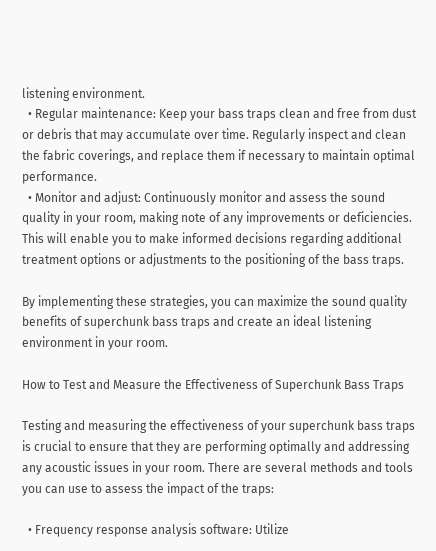listening environment.
  • Regular maintenance: Keep your bass traps clean and free from dust or debris that may accumulate over time. Regularly inspect and clean the fabric coverings, and replace them if necessary to maintain optimal performance.
  • Monitor and adjust: Continuously monitor and assess the sound quality in your room, making note of any improvements or deficiencies. This will enable you to make informed decisions regarding additional treatment options or adjustments to the positioning of the bass traps.

By implementing these strategies, you can maximize the sound quality benefits of superchunk bass traps and create an ideal listening environment in your room.

How to Test and Measure the Effectiveness of Superchunk Bass Traps

Testing and measuring the effectiveness of your superchunk bass traps is crucial to ensure that they are performing optimally and addressing any acoustic issues in your room. There are several methods and tools you can use to assess the impact of the traps:

  • Frequency response analysis software: Utilize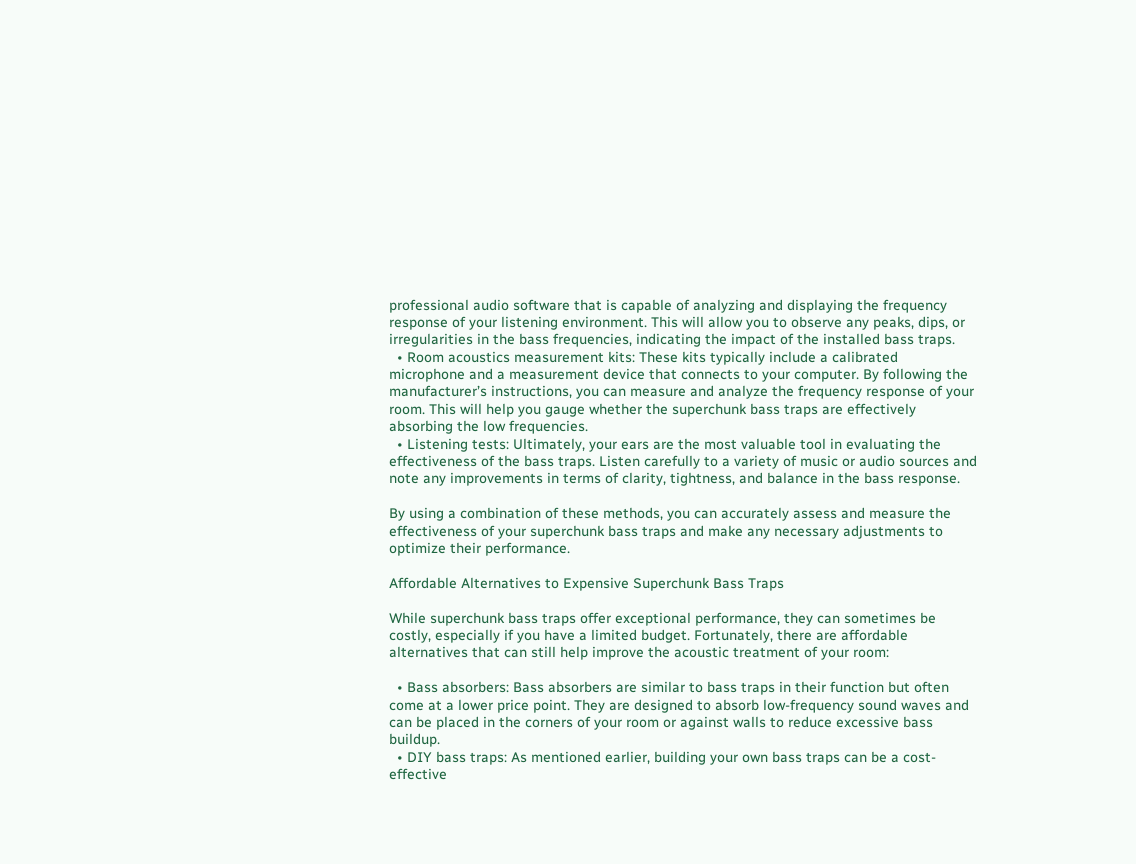professional audio software that is capable of analyzing and displaying the frequency response of your listening environment. This will allow you to observe any peaks, dips, or irregularities in the bass frequencies, indicating the impact of the installed bass traps.
  • Room acoustics measurement kits: These kits typically include a calibrated microphone and a measurement device that connects to your computer. By following the manufacturer’s instructions, you can measure and analyze the frequency response of your room. This will help you gauge whether the superchunk bass traps are effectively absorbing the low frequencies.
  • Listening tests: Ultimately, your ears are the most valuable tool in evaluating the effectiveness of the bass traps. Listen carefully to a variety of music or audio sources and note any improvements in terms of clarity, tightness, and balance in the bass response.

By using a combination of these methods, you can accurately assess and measure the effectiveness of your superchunk bass traps and make any necessary adjustments to optimize their performance.

Affordable Alternatives to Expensive Superchunk Bass Traps

While superchunk bass traps offer exceptional performance, they can sometimes be costly, especially if you have a limited budget. Fortunately, there are affordable alternatives that can still help improve the acoustic treatment of your room:

  • Bass absorbers: Bass absorbers are similar to bass traps in their function but often come at a lower price point. They are designed to absorb low-frequency sound waves and can be placed in the corners of your room or against walls to reduce excessive bass buildup.
  • DIY bass traps: As mentioned earlier, building your own bass traps can be a cost-effective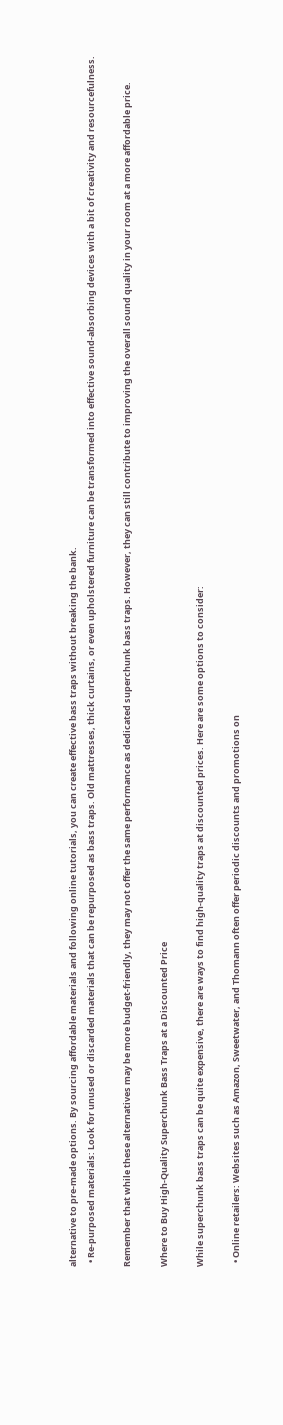alternative to pre-made options. By sourcing affordable materials and following online tutorials, you can create effective bass traps without breaking the bank.
  • Re-purposed materials: Look for unused or discarded materials that can be repurposed as bass traps. Old mattresses, thick curtains, or even upholstered furniture can be transformed into effective sound-absorbing devices with a bit of creativity and resourcefulness.

Remember that while these alternatives may be more budget-friendly, they may not offer the same performance as dedicated superchunk bass traps. However, they can still contribute to improving the overall sound quality in your room at a more affordable price.

Where to Buy High-Quality Superchunk Bass Traps at a Discounted Price

While superchunk bass traps can be quite expensive, there are ways to find high-quality traps at discounted prices. Here are some options to consider:

  • Online retailers: Websites such as Amazon, Sweetwater, and Thomann often offer periodic discounts and promotions on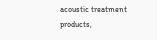acoustic treatment products,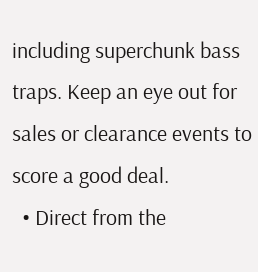including superchunk bass traps. Keep an eye out for sales or clearance events to score a good deal.
  • Direct from the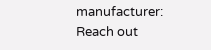manufacturer: Reach out